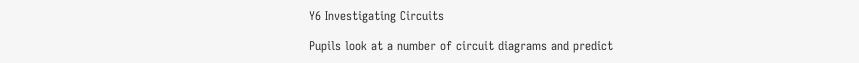Y6 Investigating Circuits

Pupils look at a number of circuit diagrams and predict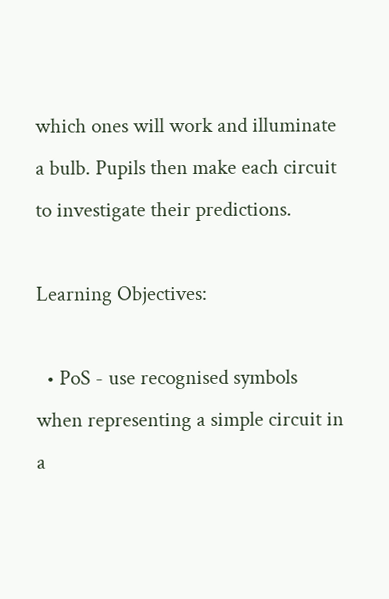which ones will work and illuminate a bulb. Pupils then make each circuit to investigate their predictions.

Learning Objectives:

  • PoS - use recognised symbols when representing a simple circuit in a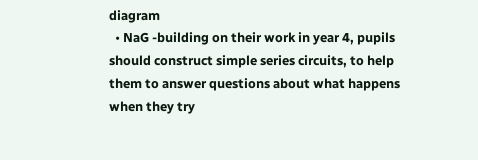diagram
  • NaG -building on their work in year 4, pupils should construct simple series circuits, to help them to answer questions about what happens when they try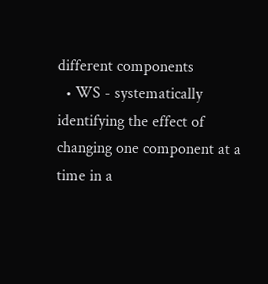different components
  • WS - systematically identifying the effect of changing one component at a time in a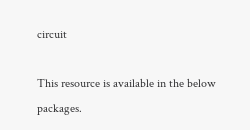circuit

This resource is available in the below packages.